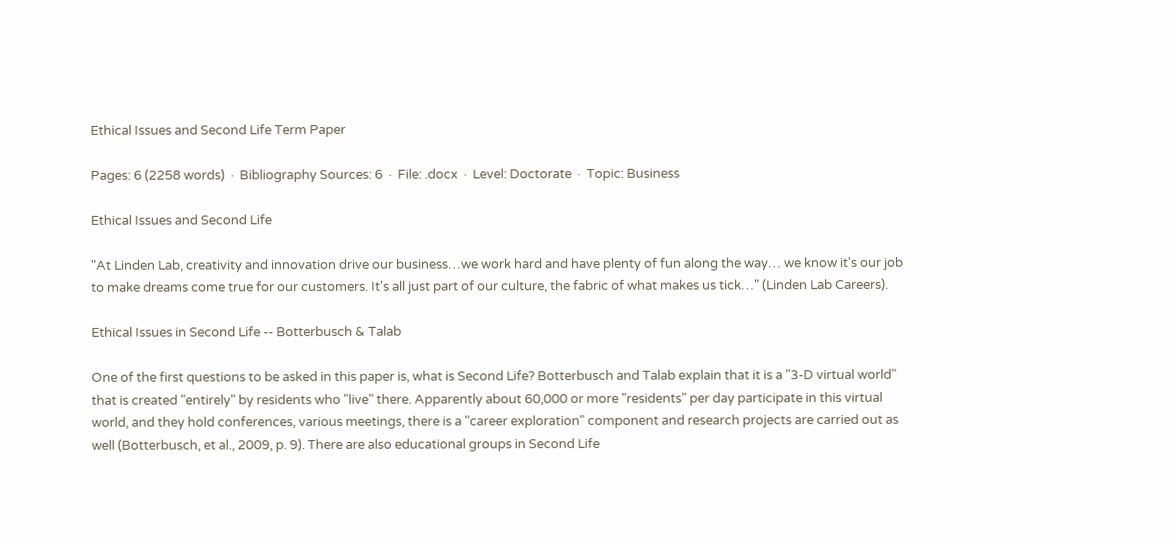Ethical Issues and Second Life Term Paper

Pages: 6 (2258 words)  ·  Bibliography Sources: 6  ·  File: .docx  ·  Level: Doctorate  ·  Topic: Business

Ethical Issues and Second Life

"At Linden Lab, creativity and innovation drive our business…we work hard and have plenty of fun along the way… we know it's our job to make dreams come true for our customers. It's all just part of our culture, the fabric of what makes us tick…" (Linden Lab Careers).

Ethical Issues in Second Life -- Botterbusch & Talab

One of the first questions to be asked in this paper is, what is Second Life? Botterbusch and Talab explain that it is a "3-D virtual world" that is created "entirely" by residents who "live" there. Apparently about 60,000 or more "residents" per day participate in this virtual world, and they hold conferences, various meetings, there is a "career exploration" component and research projects are carried out as well (Botterbusch, et al., 2009, p. 9). There are also educational groups in Second Life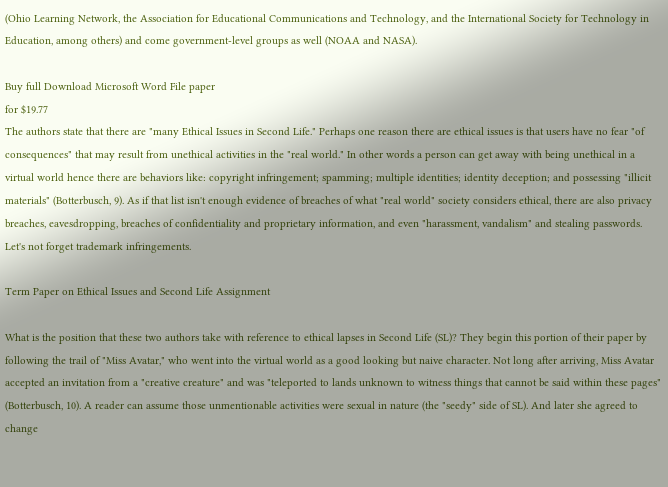(Ohio Learning Network, the Association for Educational Communications and Technology, and the International Society for Technology in Education, among others) and come government-level groups as well (NOAA and NASA).

Buy full Download Microsoft Word File paper
for $19.77
The authors state that there are "many Ethical Issues in Second Life." Perhaps one reason there are ethical issues is that users have no fear "of consequences" that may result from unethical activities in the "real world." In other words a person can get away with being unethical in a virtual world hence there are behaviors like: copyright infringement; spamming; multiple identities; identity deception; and possessing "illicit materials" (Botterbusch, 9). As if that list isn't enough evidence of breaches of what "real world" society considers ethical, there are also privacy breaches, eavesdropping, breaches of confidentiality and proprietary information, and even "harassment, vandalism" and stealing passwords. Let's not forget trademark infringements.

Term Paper on Ethical Issues and Second Life Assignment

What is the position that these two authors take with reference to ethical lapses in Second Life (SL)? They begin this portion of their paper by following the trail of "Miss Avatar," who went into the virtual world as a good looking but naive character. Not long after arriving, Miss Avatar accepted an invitation from a "creative creature" and was "teleported to lands unknown to witness things that cannot be said within these pages" (Botterbusch, 10). A reader can assume those unmentionable activities were sexual in nature (the "seedy" side of SL). And later she agreed to change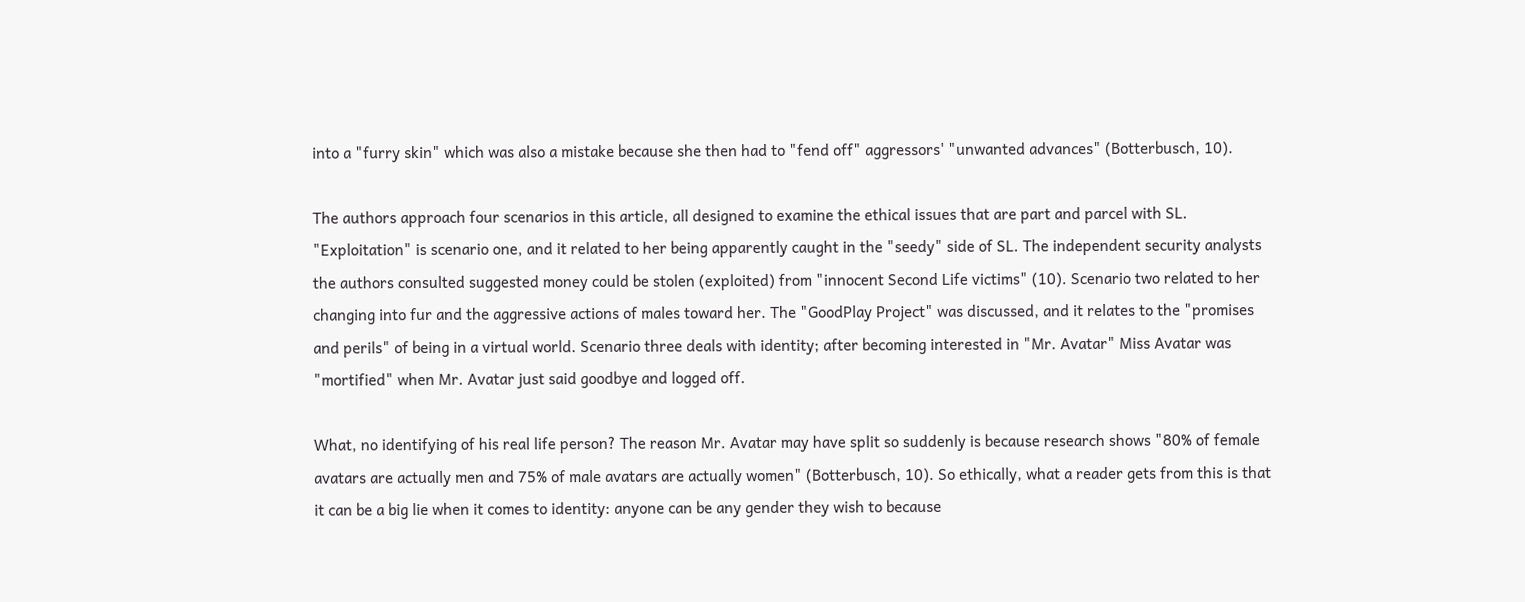into a "furry skin" which was also a mistake because she then had to "fend off" aggressors' "unwanted advances" (Botterbusch, 10).

The authors approach four scenarios in this article, all designed to examine the ethical issues that are part and parcel with SL. "Exploitation" is scenario one, and it related to her being apparently caught in the "seedy" side of SL. The independent security analysts the authors consulted suggested money could be stolen (exploited) from "innocent Second Life victims" (10). Scenario two related to her changing into fur and the aggressive actions of males toward her. The "GoodPlay Project" was discussed, and it relates to the "promises and perils" of being in a virtual world. Scenario three deals with identity; after becoming interested in "Mr. Avatar" Miss Avatar was "mortified" when Mr. Avatar just said goodbye and logged off.

What, no identifying of his real life person? The reason Mr. Avatar may have split so suddenly is because research shows "80% of female avatars are actually men and 75% of male avatars are actually women" (Botterbusch, 10). So ethically, what a reader gets from this is that it can be a big lie when it comes to identity: anyone can be any gender they wish to because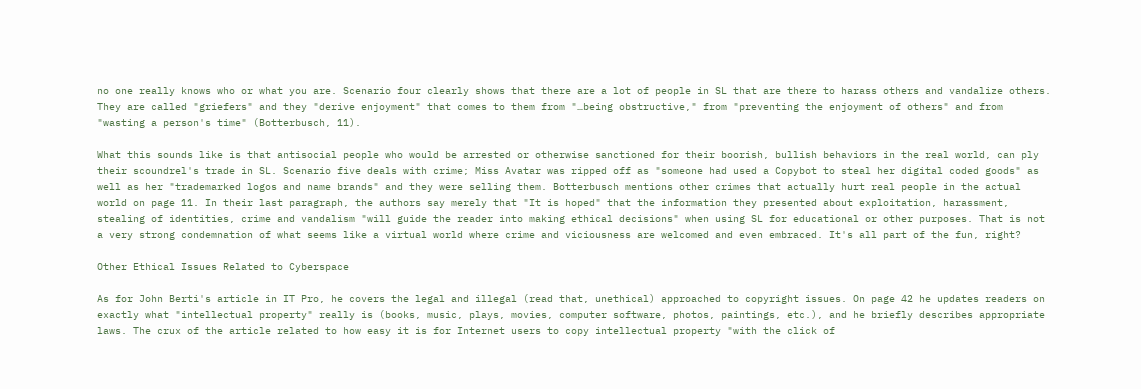no one really knows who or what you are. Scenario four clearly shows that there are a lot of people in SL that are there to harass others and vandalize others. They are called "griefers" and they "derive enjoyment" that comes to them from "…being obstructive," from "preventing the enjoyment of others" and from "wasting a person's time" (Botterbusch, 11).

What this sounds like is that antisocial people who would be arrested or otherwise sanctioned for their boorish, bullish behaviors in the real world, can ply their scoundrel's trade in SL. Scenario five deals with crime; Miss Avatar was ripped off as "someone had used a Copybot to steal her digital coded goods" as well as her "trademarked logos and name brands" and they were selling them. Botterbusch mentions other crimes that actually hurt real people in the actual world on page 11. In their last paragraph, the authors say merely that "It is hoped" that the information they presented about exploitation, harassment, stealing of identities, crime and vandalism "will guide the reader into making ethical decisions" when using SL for educational or other purposes. That is not a very strong condemnation of what seems like a virtual world where crime and viciousness are welcomed and even embraced. It's all part of the fun, right?

Other Ethical Issues Related to Cyberspace

As for John Berti's article in IT Pro, he covers the legal and illegal (read that, unethical) approached to copyright issues. On page 42 he updates readers on exactly what "intellectual property" really is (books, music, plays, movies, computer software, photos, paintings, etc.), and he briefly describes appropriate laws. The crux of the article related to how easy it is for Internet users to copy intellectual property "with the click of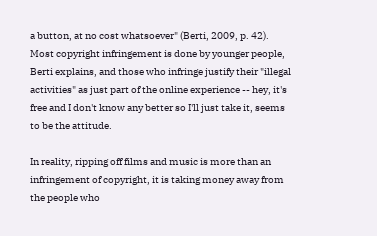a button, at no cost whatsoever" (Berti, 2009, p. 42). Most copyright infringement is done by younger people, Berti explains, and those who infringe justify their "illegal activities" as just part of the online experience -- hey, it's free and I don't know any better so I'll just take it, seems to be the attitude.

In reality, ripping off films and music is more than an infringement of copyright, it is taking money away from the people who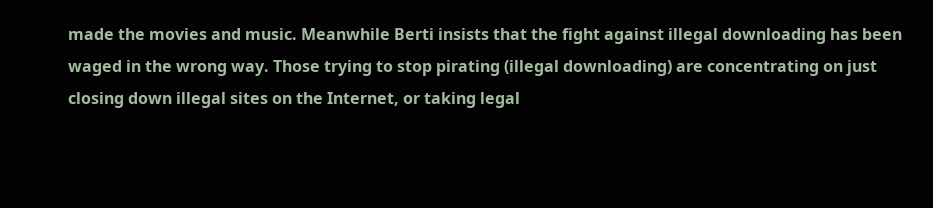made the movies and music. Meanwhile Berti insists that the fight against illegal downloading has been waged in the wrong way. Those trying to stop pirating (illegal downloading) are concentrating on just closing down illegal sites on the Internet, or taking legal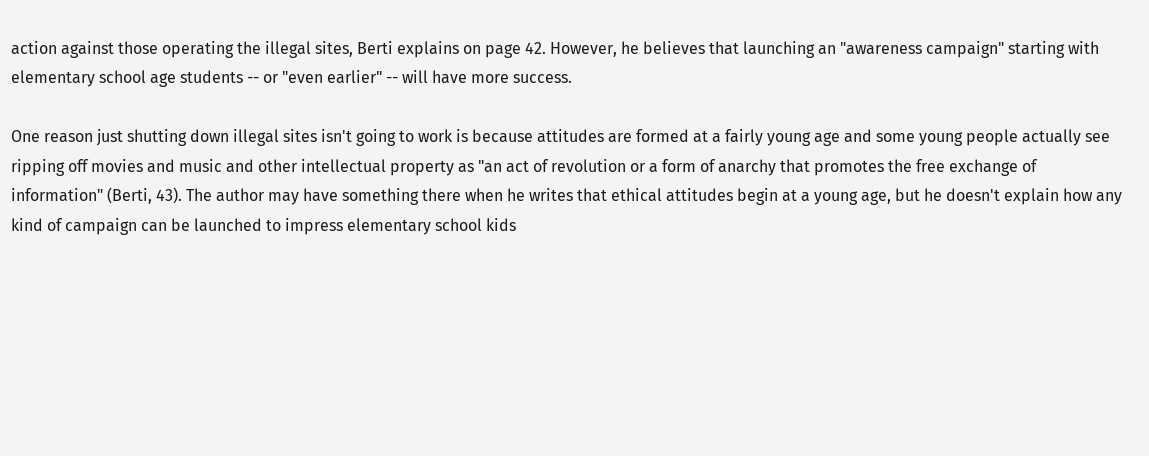action against those operating the illegal sites, Berti explains on page 42. However, he believes that launching an "awareness campaign" starting with elementary school age students -- or "even earlier" -- will have more success.

One reason just shutting down illegal sites isn't going to work is because attitudes are formed at a fairly young age and some young people actually see ripping off movies and music and other intellectual property as "an act of revolution or a form of anarchy that promotes the free exchange of information" (Berti, 43). The author may have something there when he writes that ethical attitudes begin at a young age, but he doesn't explain how any kind of campaign can be launched to impress elementary school kids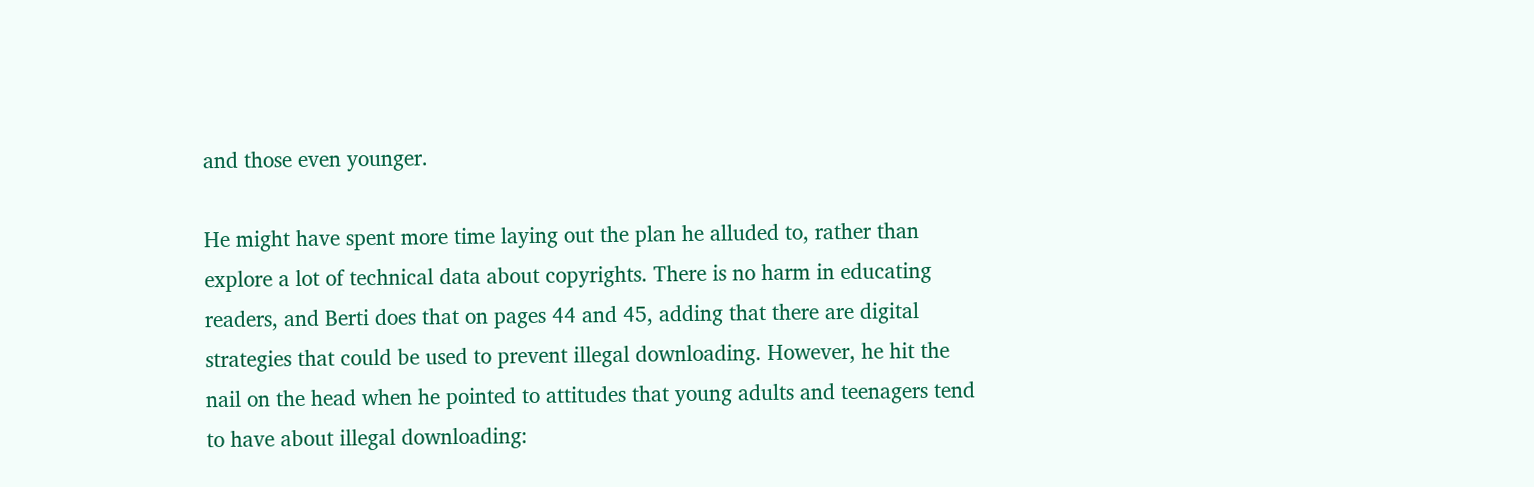and those even younger.

He might have spent more time laying out the plan he alluded to, rather than explore a lot of technical data about copyrights. There is no harm in educating readers, and Berti does that on pages 44 and 45, adding that there are digital strategies that could be used to prevent illegal downloading. However, he hit the nail on the head when he pointed to attitudes that young adults and teenagers tend to have about illegal downloading: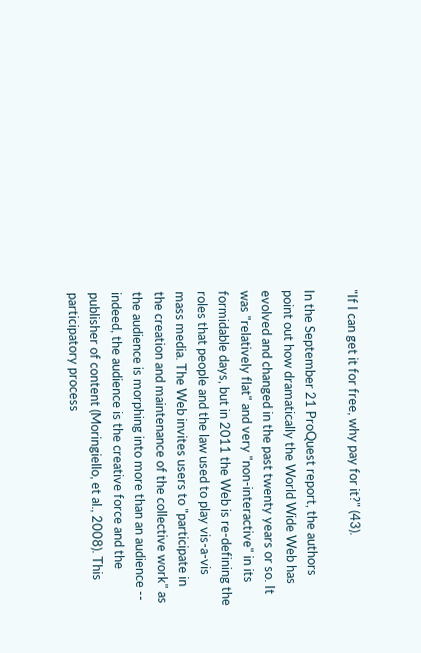"If I can get it for free, why pay for it?" (43).

In the September 21 ProQuest report, the authors point out how dramatically the World Wide Web has evolved and changed in the past twenty years or so. It was "relatively flat" and very "non-interactive" in its formidable days, but in 2011 the Web is re-defining the roles that people and the law used to play vis-a-vis mass media. The Web invites users to "participate in the creation and maintenance of the collective work" as the audience is morphing into more than an audience -- indeed, the audience is the creative force and the publisher of content (Moringiello, et al., 2008). This participatory process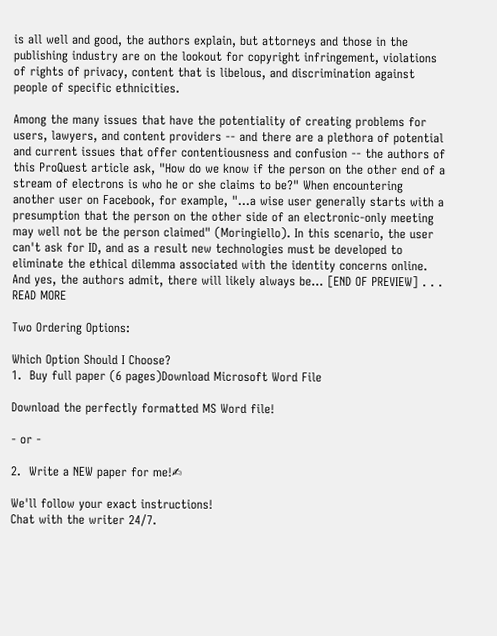is all well and good, the authors explain, but attorneys and those in the publishing industry are on the lookout for copyright infringement, violations of rights of privacy, content that is libelous, and discrimination against people of specific ethnicities.

Among the many issues that have the potentiality of creating problems for users, lawyers, and content providers -- and there are a plethora of potential and current issues that offer contentiousness and confusion -- the authors of this ProQuest article ask, "How do we know if the person on the other end of a stream of electrons is who he or she claims to be?" When encountering another user on Facebook, for example, "…a wise user generally starts with a presumption that the person on the other side of an electronic-only meeting may well not be the person claimed" (Moringiello). In this scenario, the user can't ask for ID, and as a result new technologies must be developed to eliminate the ethical dilemma associated with the identity concerns online. And yes, the authors admit, there will likely always be… [END OF PREVIEW] . . . READ MORE

Two Ordering Options:

Which Option Should I Choose?
1.  Buy full paper (6 pages)Download Microsoft Word File

Download the perfectly formatted MS Word file!

- or -

2.  Write a NEW paper for me!✍

We'll follow your exact instructions!
Chat with the writer 24/7.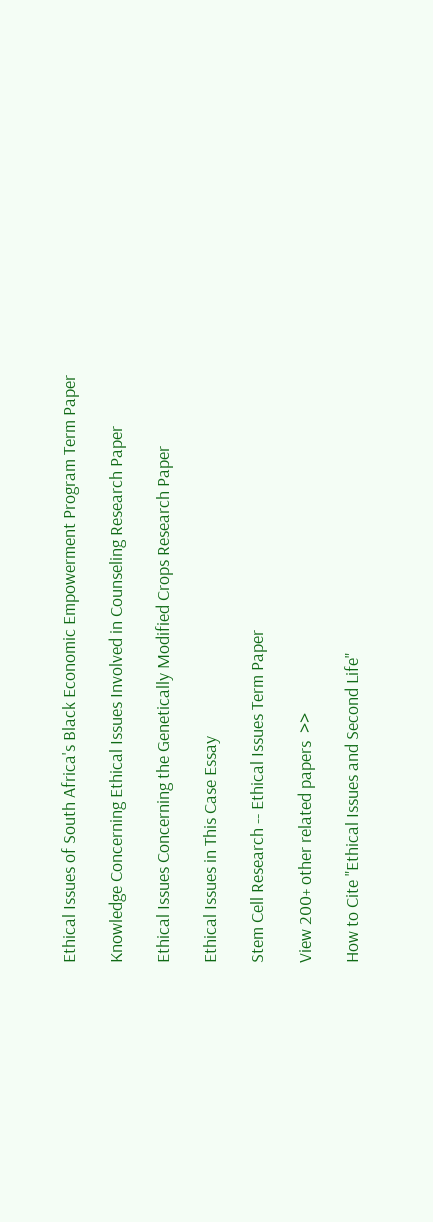Ethical Issues of South Africa's Black Economic Empowerment Program Term Paper

Knowledge Concerning Ethical Issues Involved in Counseling Research Paper

Ethical Issues Concerning the Genetically Modified Crops Research Paper

Ethical Issues in This Case Essay

Stem Cell Research -- Ethical Issues Term Paper

View 200+ other related papers  >>

How to Cite "Ethical Issues and Second Life"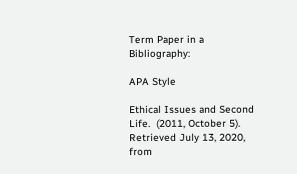Term Paper in a Bibliography:

APA Style

Ethical Issues and Second Life.  (2011, October 5).  Retrieved July 13, 2020, from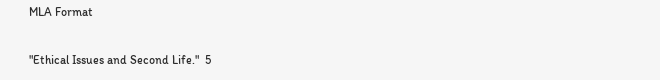MLA Format

"Ethical Issues and Second Life."  5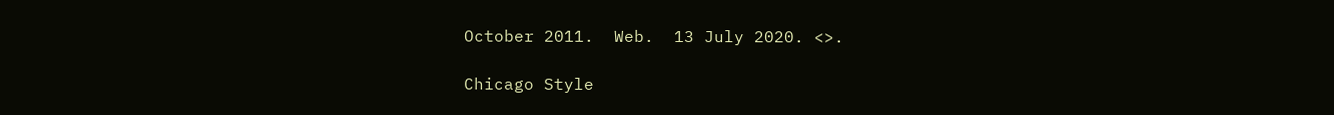October 2011.  Web.  13 July 2020. <>.

Chicago Style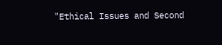"Ethical Issues and Second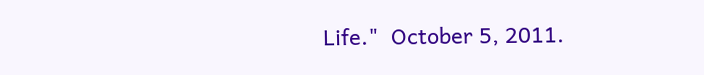Life."  October 5, 2011.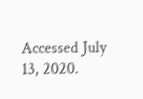Accessed July 13, 2020.